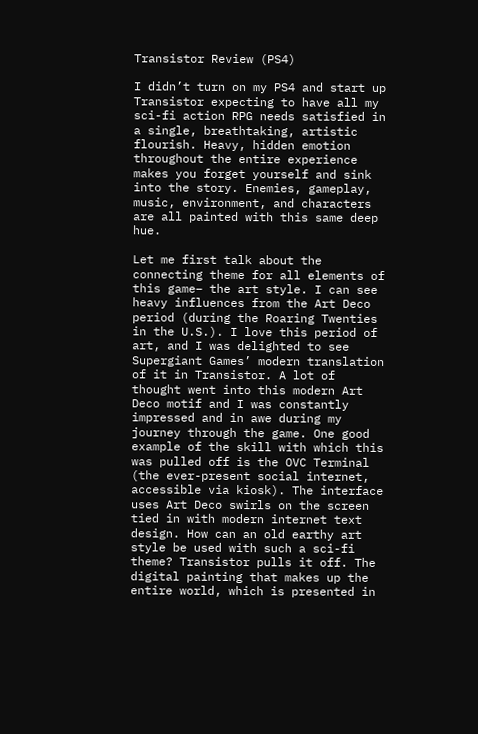Transistor Review (PS4)

I didn’t turn on my PS4 and start up Transistor expecting to have all my sci-fi action RPG needs satisfied in a single, breathtaking, artistic flourish. Heavy, hidden emotion throughout the entire experience makes you forget yourself and sink into the story. Enemies, gameplay, music, environment, and characters are all painted with this same deep hue.

Let me first talk about the connecting theme for all elements of this game– the art style. I can see heavy influences from the Art Deco period (during the Roaring Twenties in the U.S.). I love this period of art, and I was delighted to see Supergiant Games’ modern translation of it in Transistor. A lot of thought went into this modern Art Deco motif and I was constantly impressed and in awe during my journey through the game. One good example of the skill with which this was pulled off is the OVC Terminal (the ever-present social internet, accessible via kiosk). The interface uses Art Deco swirls on the screen tied in with modern internet text design. How can an old earthy art style be used with such a sci-fi theme? Transistor pulls it off. The digital painting that makes up the entire world, which is presented in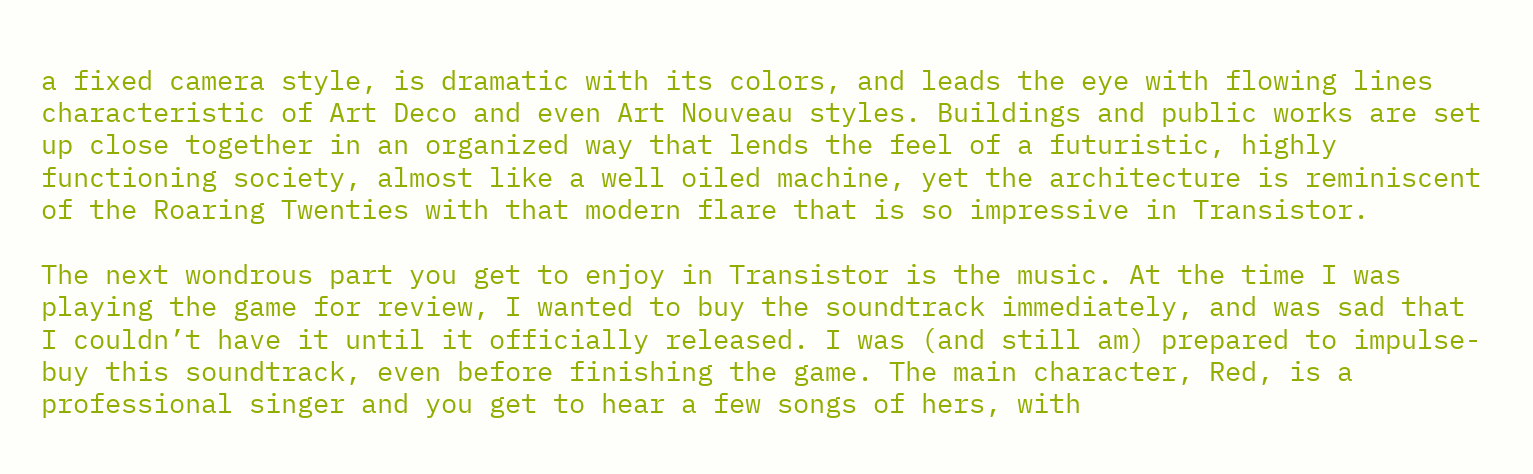a fixed camera style, is dramatic with its colors, and leads the eye with flowing lines characteristic of Art Deco and even Art Nouveau styles. Buildings and public works are set up close together in an organized way that lends the feel of a futuristic, highly functioning society, almost like a well oiled machine, yet the architecture is reminiscent of the Roaring Twenties with that modern flare that is so impressive in Transistor.

The next wondrous part you get to enjoy in Transistor is the music. At the time I was playing the game for review, I wanted to buy the soundtrack immediately, and was sad that I couldn’t have it until it officially released. I was (and still am) prepared to impulse-buy this soundtrack, even before finishing the game. The main character, Red, is a professional singer and you get to hear a few songs of hers, with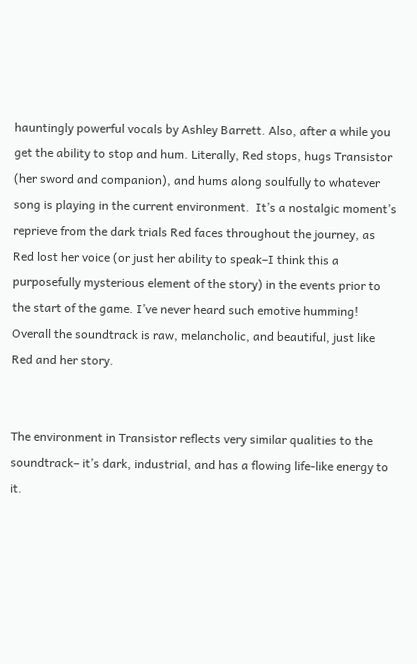hauntingly powerful vocals by Ashley Barrett. Also, after a while you get the ability to stop and hum. Literally, Red stops, hugs Transistor (her sword and companion), and hums along soulfully to whatever song is playing in the current environment.  It’s a nostalgic moment’s reprieve from the dark trials Red faces throughout the journey, as Red lost her voice (or just her ability to speak–I think this a purposefully mysterious element of the story) in the events prior to the start of the game. I’ve never heard such emotive humming! Overall the soundtrack is raw, melancholic, and beautiful, just like Red and her story.


The environment in Transistor reflects very similar qualities to the soundtrack– it’s dark, industrial, and has a flowing life-like energy to it.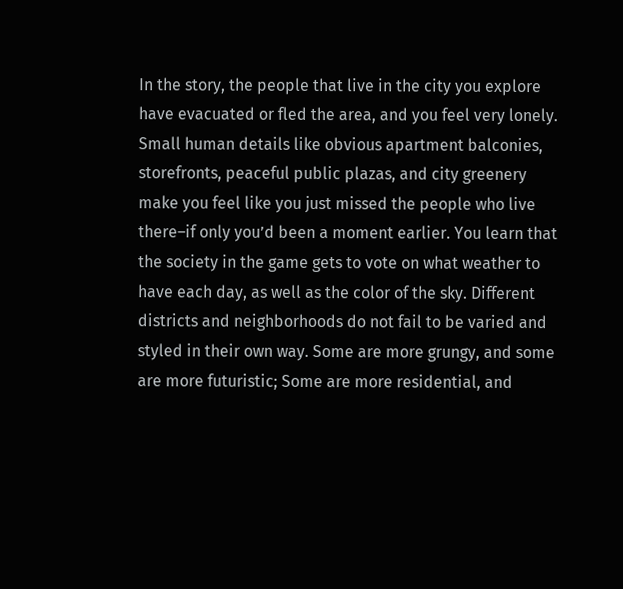In the story, the people that live in the city you explore have evacuated or fled the area, and you feel very lonely. Small human details like obvious apartment balconies, storefronts, peaceful public plazas, and city greenery make you feel like you just missed the people who live there–if only you’d been a moment earlier. You learn that the society in the game gets to vote on what weather to have each day, as well as the color of the sky. Different districts and neighborhoods do not fail to be varied and styled in their own way. Some are more grungy, and some are more futuristic; Some are more residential, and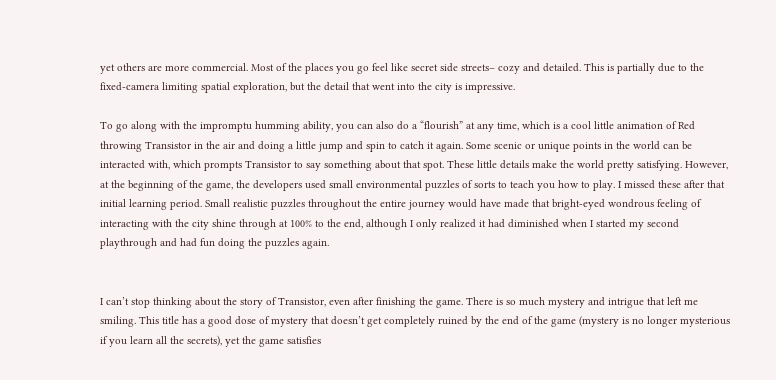yet others are more commercial. Most of the places you go feel like secret side streets– cozy and detailed. This is partially due to the fixed-camera limiting spatial exploration, but the detail that went into the city is impressive.

To go along with the impromptu humming ability, you can also do a “flourish” at any time, which is a cool little animation of Red throwing Transistor in the air and doing a little jump and spin to catch it again. Some scenic or unique points in the world can be interacted with, which prompts Transistor to say something about that spot. These little details make the world pretty satisfying. However, at the beginning of the game, the developers used small environmental puzzles of sorts to teach you how to play. I missed these after that initial learning period. Small realistic puzzles throughout the entire journey would have made that bright-eyed wondrous feeling of interacting with the city shine through at 100% to the end, although I only realized it had diminished when I started my second playthrough and had fun doing the puzzles again.


I can’t stop thinking about the story of Transistor, even after finishing the game. There is so much mystery and intrigue that left me smiling. This title has a good dose of mystery that doesn’t get completely ruined by the end of the game (mystery is no longer mysterious if you learn all the secrets), yet the game satisfies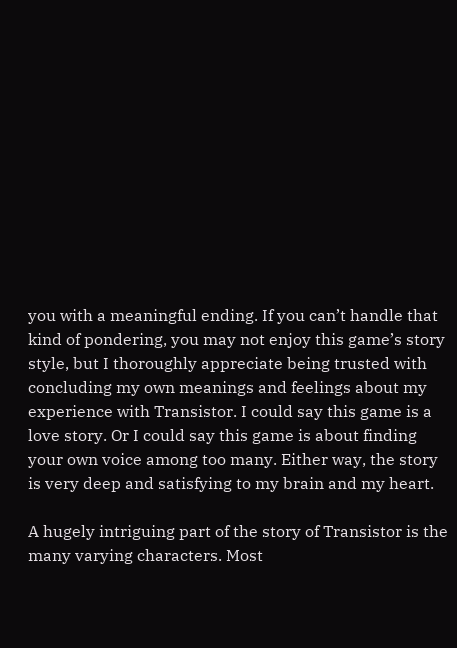you with a meaningful ending. If you can’t handle that kind of pondering, you may not enjoy this game’s story style, but I thoroughly appreciate being trusted with concluding my own meanings and feelings about my experience with Transistor. I could say this game is a love story. Or I could say this game is about finding your own voice among too many. Either way, the story is very deep and satisfying to my brain and my heart.

A hugely intriguing part of the story of Transistor is the many varying characters. Most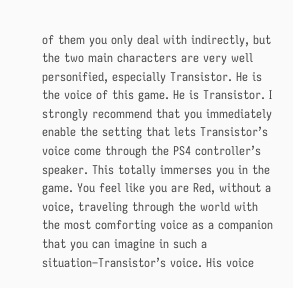of them you only deal with indirectly, but the two main characters are very well personified, especially Transistor. He is the voice of this game. He is Transistor. I strongly recommend that you immediately enable the setting that lets Transistor’s voice come through the PS4 controller’s speaker. This totally immerses you in the game. You feel like you are Red, without a voice, traveling through the world with the most comforting voice as a companion that you can imagine in such a situation–Transistor’s voice. His voice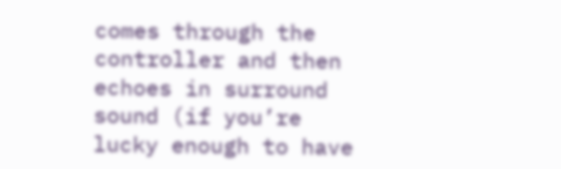comes through the controller and then echoes in surround sound (if you’re lucky enough to have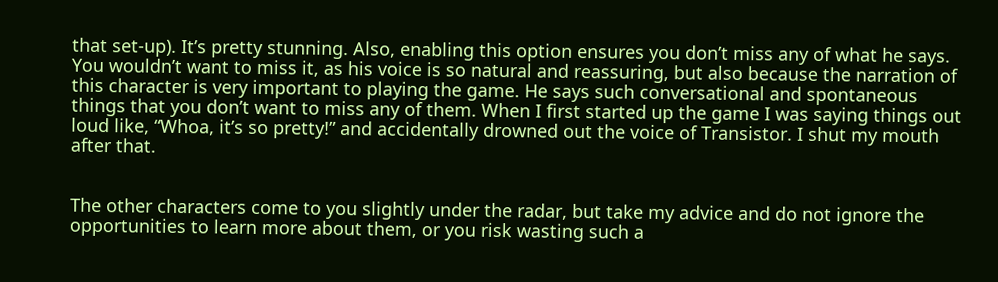that set-up). It’s pretty stunning. Also, enabling this option ensures you don’t miss any of what he says. You wouldn’t want to miss it, as his voice is so natural and reassuring, but also because the narration of this character is very important to playing the game. He says such conversational and spontaneous things that you don’t want to miss any of them. When I first started up the game I was saying things out loud like, “Whoa, it’s so pretty!” and accidentally drowned out the voice of Transistor. I shut my mouth after that.


The other characters come to you slightly under the radar, but take my advice and do not ignore the opportunities to learn more about them, or you risk wasting such a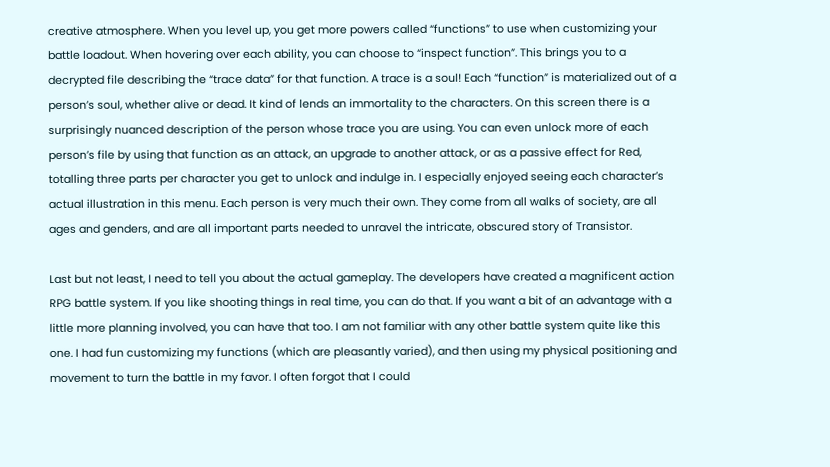creative atmosphere. When you level up, you get more powers called “functions” to use when customizing your battle loadout. When hovering over each ability, you can choose to “inspect function”. This brings you to a decrypted file describing the “trace data” for that function. A trace is a soul! Each “function” is materialized out of a person’s soul, whether alive or dead. It kind of lends an immortality to the characters. On this screen there is a surprisingly nuanced description of the person whose trace you are using. You can even unlock more of each person’s file by using that function as an attack, an upgrade to another attack, or as a passive effect for Red, totalling three parts per character you get to unlock and indulge in. I especially enjoyed seeing each character’s actual illustration in this menu. Each person is very much their own. They come from all walks of society, are all ages and genders, and are all important parts needed to unravel the intricate, obscured story of Transistor.

Last but not least, I need to tell you about the actual gameplay. The developers have created a magnificent action RPG battle system. If you like shooting things in real time, you can do that. If you want a bit of an advantage with a little more planning involved, you can have that too. I am not familiar with any other battle system quite like this one. I had fun customizing my functions (which are pleasantly varied), and then using my physical positioning and movement to turn the battle in my favor. I often forgot that I could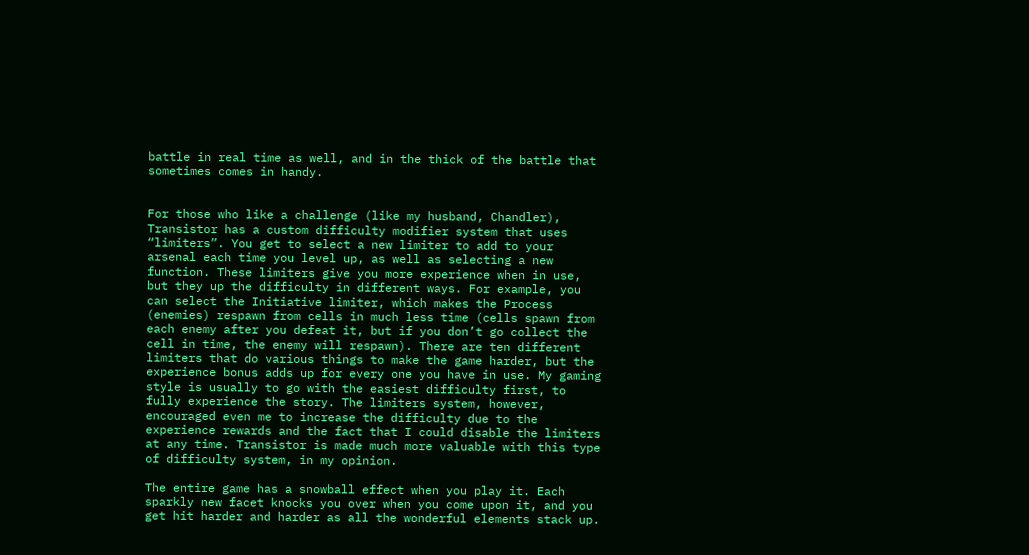battle in real time as well, and in the thick of the battle that sometimes comes in handy.


For those who like a challenge (like my husband, Chandler), Transistor has a custom difficulty modifier system that uses “limiters”. You get to select a new limiter to add to your arsenal each time you level up, as well as selecting a new function. These limiters give you more experience when in use, but they up the difficulty in different ways. For example, you can select the Initiative limiter, which makes the Process (enemies) respawn from cells in much less time (cells spawn from each enemy after you defeat it, but if you don’t go collect the cell in time, the enemy will respawn). There are ten different limiters that do various things to make the game harder, but the experience bonus adds up for every one you have in use. My gaming style is usually to go with the easiest difficulty first, to fully experience the story. The limiters system, however, encouraged even me to increase the difficulty due to the experience rewards and the fact that I could disable the limiters at any time. Transistor is made much more valuable with this type of difficulty system, in my opinion.

The entire game has a snowball effect when you play it. Each sparkly new facet knocks you over when you come upon it, and you get hit harder and harder as all the wonderful elements stack up.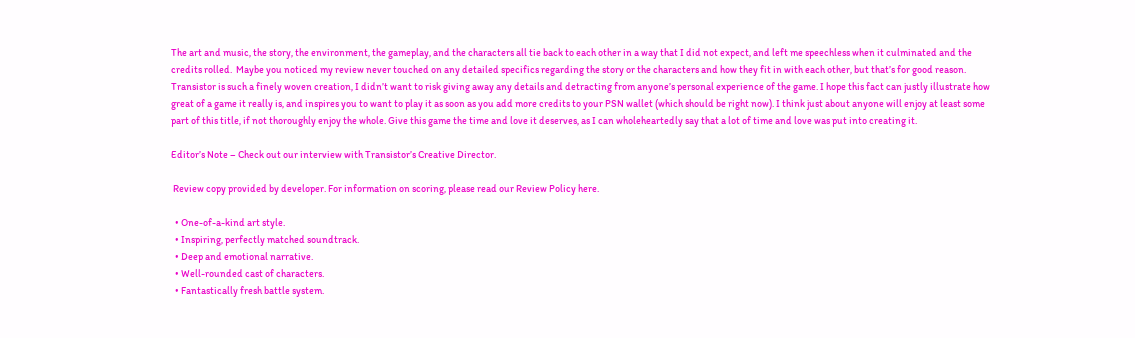The art and music, the story, the environment, the gameplay, and the characters all tie back to each other in a way that I did not expect, and left me speechless when it culminated and the credits rolled.  Maybe you noticed my review never touched on any detailed specifics regarding the story or the characters and how they fit in with each other, but that’s for good reason. Transistor is such a finely woven creation, I didn’t want to risk giving away any details and detracting from anyone’s personal experience of the game. I hope this fact can justly illustrate how great of a game it really is, and inspires you to want to play it as soon as you add more credits to your PSN wallet (which should be right now). I think just about anyone will enjoy at least some part of this title, if not thoroughly enjoy the whole. Give this game the time and love it deserves, as I can wholeheartedly say that a lot of time and love was put into creating it.

Editor’s Note – Check out our interview with Transistor’s Creative Director.

 Review copy provided by developer. For information on scoring, please read our Review Policy here.

  • One-of-a-kind art style.
  • Inspiring, perfectly matched soundtrack.
  • Deep and emotional narrative.
  • Well-rounded cast of characters.
  • Fantastically fresh battle system.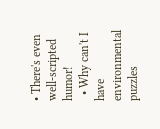• There's even well-scripted humor!
  • Why can't I have environmental puzzles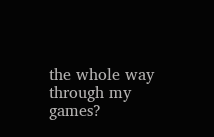the whole way through my games?